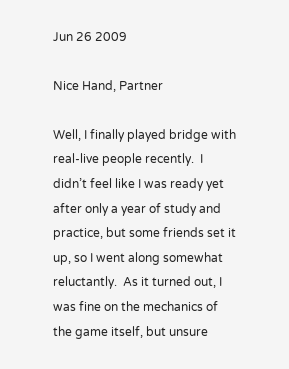Jun 26 2009

Nice Hand, Partner

Well, I finally played bridge with real-live people recently.  I didn’t feel like I was ready yet after only a year of study and practice, but some friends set it up, so I went along somewhat reluctantly.  As it turned out, I was fine on the mechanics of the game itself, but unsure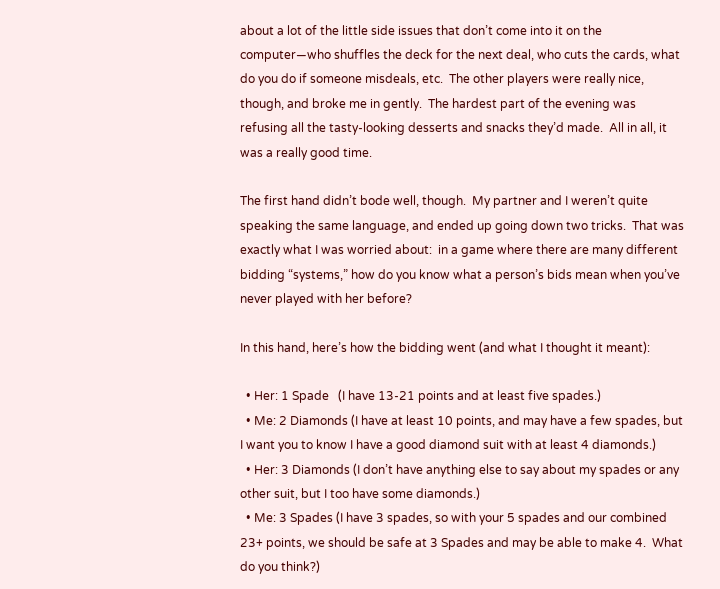about a lot of the little side issues that don’t come into it on the computer—who shuffles the deck for the next deal, who cuts the cards, what do you do if someone misdeals, etc.  The other players were really nice, though, and broke me in gently.  The hardest part of the evening was refusing all the tasty-looking desserts and snacks they’d made.  All in all, it was a really good time.

The first hand didn’t bode well, though.  My partner and I weren’t quite speaking the same language, and ended up going down two tricks.  That was exactly what I was worried about:  in a game where there are many different bidding “systems,” how do you know what a person’s bids mean when you’ve never played with her before?

In this hand, here’s how the bidding went (and what I thought it meant):

  • Her: 1 Spade   (I have 13-21 points and at least five spades.)
  • Me: 2 Diamonds (I have at least 10 points, and may have a few spades, but I want you to know I have a good diamond suit with at least 4 diamonds.)
  • Her: 3 Diamonds (I don’t have anything else to say about my spades or any other suit, but I too have some diamonds.)
  • Me: 3 Spades (I have 3 spades, so with your 5 spades and our combined 23+ points, we should be safe at 3 Spades and may be able to make 4.  What do you think?)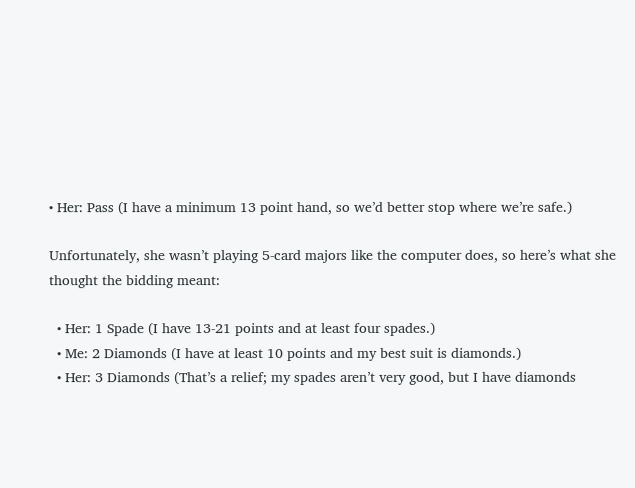• Her: Pass (I have a minimum 13 point hand, so we’d better stop where we’re safe.)

Unfortunately, she wasn’t playing 5-card majors like the computer does, so here’s what she thought the bidding meant:

  • Her: 1 Spade (I have 13-21 points and at least four spades.)
  • Me: 2 Diamonds (I have at least 10 points and my best suit is diamonds.)
  • Her: 3 Diamonds (That’s a relief; my spades aren’t very good, but I have diamonds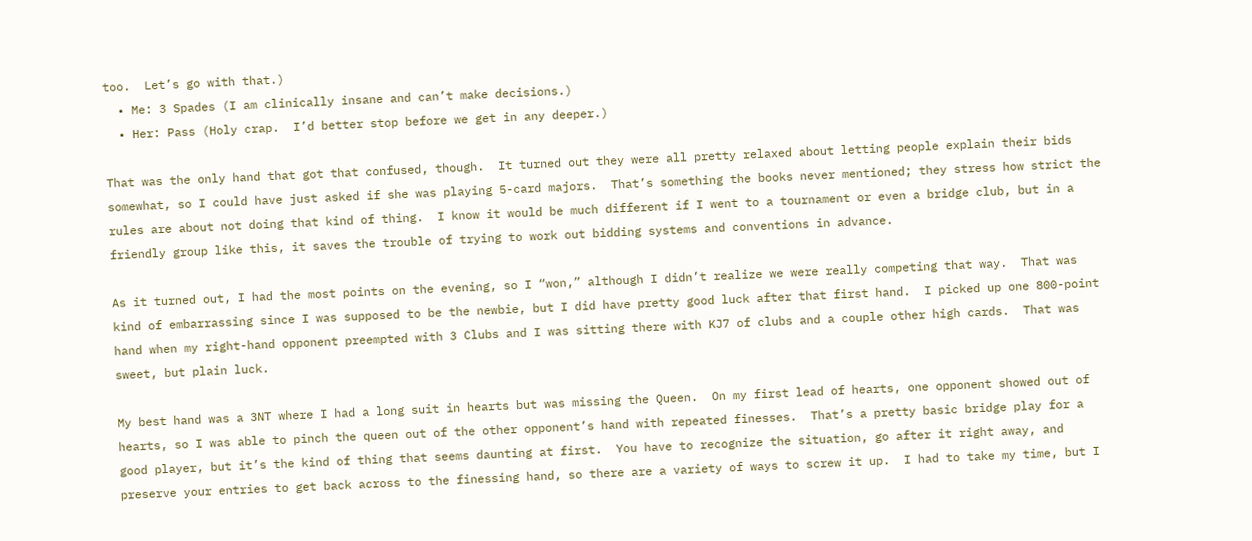too.  Let’s go with that.)
  • Me: 3 Spades (I am clinically insane and can’t make decisions.)
  • Her: Pass (Holy crap.  I’d better stop before we get in any deeper.)

That was the only hand that got that confused, though.  It turned out they were all pretty relaxed about letting people explain their bids somewhat, so I could have just asked if she was playing 5-card majors.  That’s something the books never mentioned; they stress how strict the rules are about not doing that kind of thing.  I know it would be much different if I went to a tournament or even a bridge club, but in a friendly group like this, it saves the trouble of trying to work out bidding systems and conventions in advance.

As it turned out, I had the most points on the evening, so I “won,” although I didn’t realize we were really competing that way.  That was kind of embarrassing since I was supposed to be the newbie, but I did have pretty good luck after that first hand.  I picked up one 800-point hand when my right-hand opponent preempted with 3 Clubs and I was sitting there with KJ7 of clubs and a couple other high cards.  That was sweet, but plain luck.

My best hand was a 3NT where I had a long suit in hearts but was missing the Queen.  On my first lead of hearts, one opponent showed out of hearts, so I was able to pinch the queen out of the other opponent’s hand with repeated finesses.  That’s a pretty basic bridge play for a good player, but it’s the kind of thing that seems daunting at first.  You have to recognize the situation, go after it right away, and preserve your entries to get back across to the finessing hand, so there are a variety of ways to screw it up.  I had to take my time, but I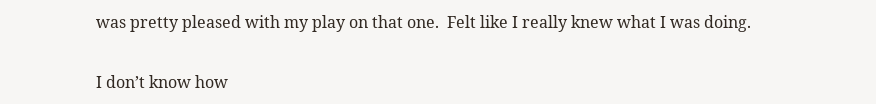was pretty pleased with my play on that one.  Felt like I really knew what I was doing.

I don’t know how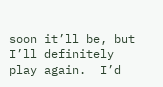soon it’ll be, but I’ll definitely play again.  I’d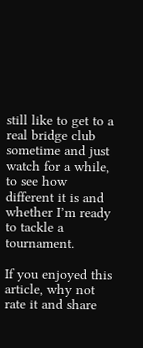still like to get to a real bridge club sometime and just watch for a while, to see how different it is and whether I’m ready to tackle a tournament.

If you enjoyed this article, why not rate it and share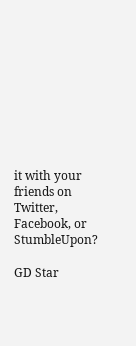it with your friends on Twitter, Facebook, or StumbleUpon?

GD Star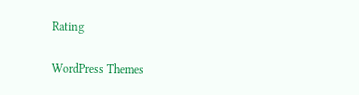Rating

WordPress Themes